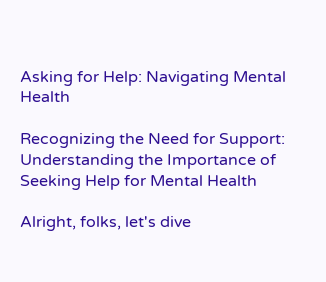Asking for Help: Navigating Mental Health

Recognizing the Need for Support: Understanding the Importance of Seeking Help for Mental Health

Alright, folks, let's dive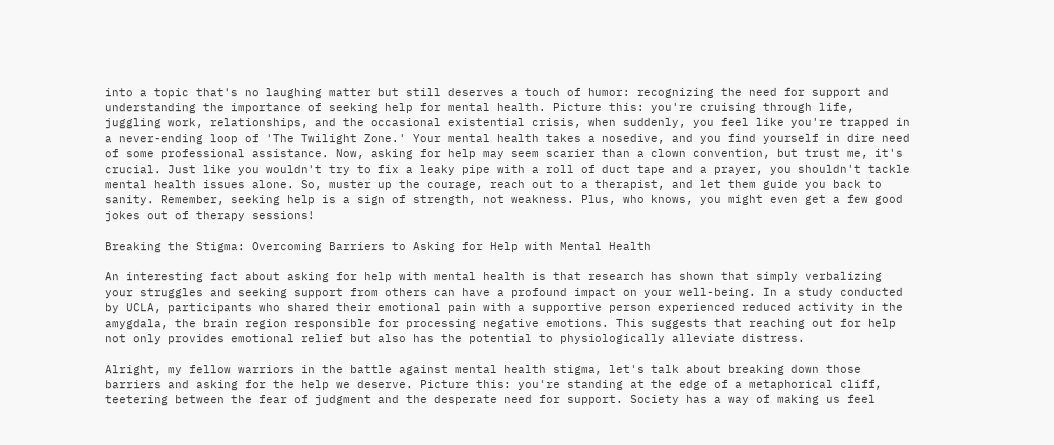into a topic that's no laughing matter but still deserves a touch of humor: recognizing the need for support and understanding the importance of seeking help for mental health. Picture this: you're cruising through life, juggling work, relationships, and the occasional existential crisis, when suddenly, you feel like you're trapped in a never-ending loop of 'The Twilight Zone.' Your mental health takes a nosedive, and you find yourself in dire need of some professional assistance. Now, asking for help may seem scarier than a clown convention, but trust me, it's crucial. Just like you wouldn't try to fix a leaky pipe with a roll of duct tape and a prayer, you shouldn't tackle mental health issues alone. So, muster up the courage, reach out to a therapist, and let them guide you back to sanity. Remember, seeking help is a sign of strength, not weakness. Plus, who knows, you might even get a few good jokes out of therapy sessions!

Breaking the Stigma: Overcoming Barriers to Asking for Help with Mental Health

An interesting fact about asking for help with mental health is that research has shown that simply verbalizing your struggles and seeking support from others can have a profound impact on your well-being. In a study conducted by UCLA, participants who shared their emotional pain with a supportive person experienced reduced activity in the amygdala, the brain region responsible for processing negative emotions. This suggests that reaching out for help not only provides emotional relief but also has the potential to physiologically alleviate distress.

Alright, my fellow warriors in the battle against mental health stigma, let's talk about breaking down those barriers and asking for the help we deserve. Picture this: you're standing at the edge of a metaphorical cliff, teetering between the fear of judgment and the desperate need for support. Society has a way of making us feel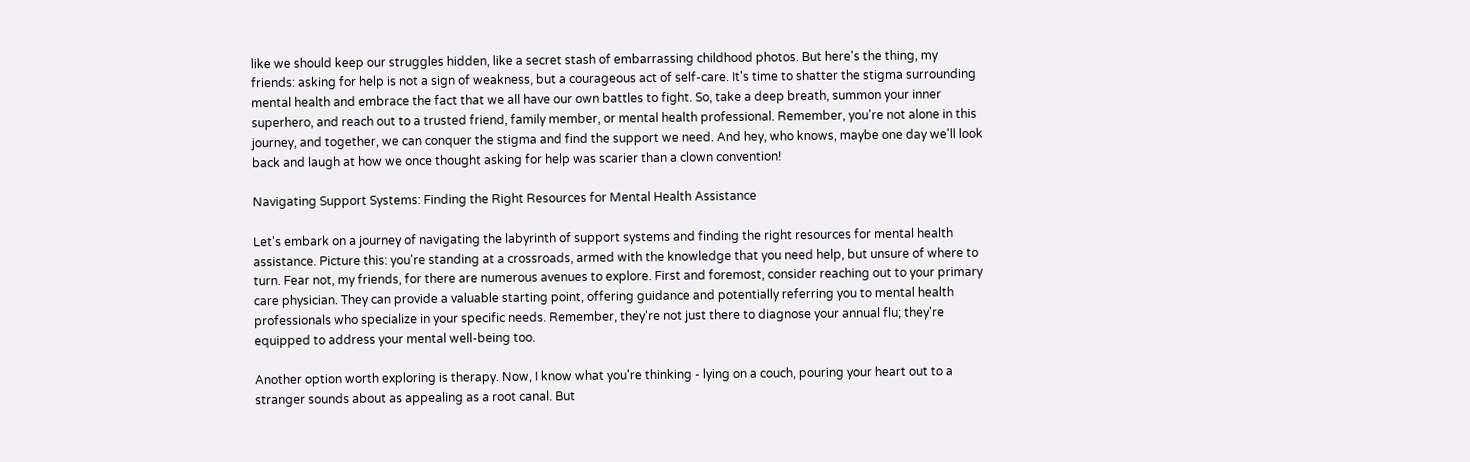like we should keep our struggles hidden, like a secret stash of embarrassing childhood photos. But here's the thing, my friends: asking for help is not a sign of weakness, but a courageous act of self-care. It's time to shatter the stigma surrounding mental health and embrace the fact that we all have our own battles to fight. So, take a deep breath, summon your inner superhero, and reach out to a trusted friend, family member, or mental health professional. Remember, you're not alone in this journey, and together, we can conquer the stigma and find the support we need. And hey, who knows, maybe one day we'll look back and laugh at how we once thought asking for help was scarier than a clown convention!

Navigating Support Systems: Finding the Right Resources for Mental Health Assistance

Let's embark on a journey of navigating the labyrinth of support systems and finding the right resources for mental health assistance. Picture this: you're standing at a crossroads, armed with the knowledge that you need help, but unsure of where to turn. Fear not, my friends, for there are numerous avenues to explore. First and foremost, consider reaching out to your primary care physician. They can provide a valuable starting point, offering guidance and potentially referring you to mental health professionals who specialize in your specific needs. Remember, they're not just there to diagnose your annual flu; they're equipped to address your mental well-being too.

Another option worth exploring is therapy. Now, I know what you're thinking - lying on a couch, pouring your heart out to a stranger sounds about as appealing as a root canal. But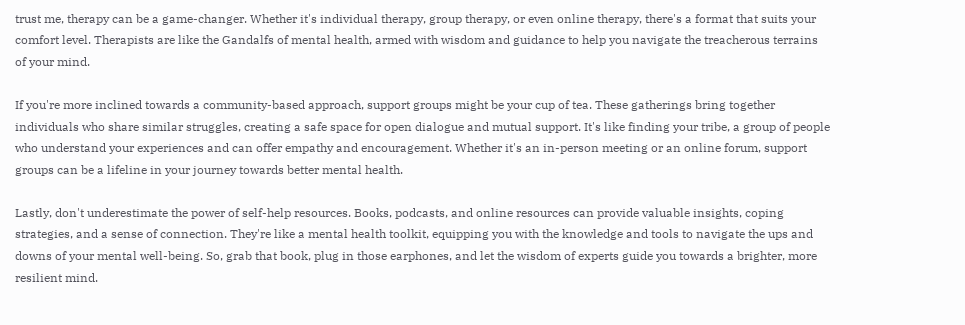trust me, therapy can be a game-changer. Whether it's individual therapy, group therapy, or even online therapy, there's a format that suits your comfort level. Therapists are like the Gandalfs of mental health, armed with wisdom and guidance to help you navigate the treacherous terrains of your mind.

If you're more inclined towards a community-based approach, support groups might be your cup of tea. These gatherings bring together individuals who share similar struggles, creating a safe space for open dialogue and mutual support. It's like finding your tribe, a group of people who understand your experiences and can offer empathy and encouragement. Whether it's an in-person meeting or an online forum, support groups can be a lifeline in your journey towards better mental health.

Lastly, don't underestimate the power of self-help resources. Books, podcasts, and online resources can provide valuable insights, coping strategies, and a sense of connection. They're like a mental health toolkit, equipping you with the knowledge and tools to navigate the ups and downs of your mental well-being. So, grab that book, plug in those earphones, and let the wisdom of experts guide you towards a brighter, more resilient mind.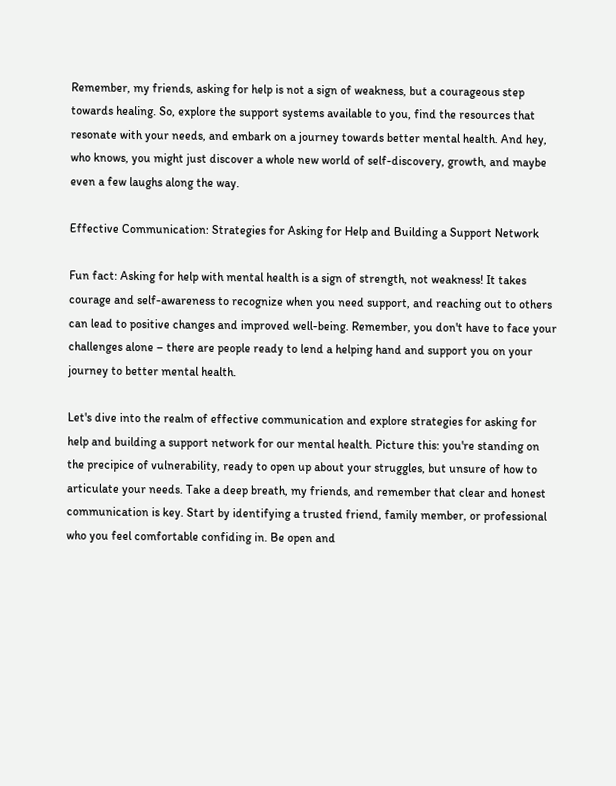Remember, my friends, asking for help is not a sign of weakness, but a courageous step towards healing. So, explore the support systems available to you, find the resources that resonate with your needs, and embark on a journey towards better mental health. And hey, who knows, you might just discover a whole new world of self-discovery, growth, and maybe even a few laughs along the way.

Effective Communication: Strategies for Asking for Help and Building a Support Network

Fun fact: Asking for help with mental health is a sign of strength, not weakness! It takes courage and self-awareness to recognize when you need support, and reaching out to others can lead to positive changes and improved well-being. Remember, you don't have to face your challenges alone – there are people ready to lend a helping hand and support you on your journey to better mental health.

Let's dive into the realm of effective communication and explore strategies for asking for help and building a support network for our mental health. Picture this: you're standing on the precipice of vulnerability, ready to open up about your struggles, but unsure of how to articulate your needs. Take a deep breath, my friends, and remember that clear and honest communication is key. Start by identifying a trusted friend, family member, or professional who you feel comfortable confiding in. Be open and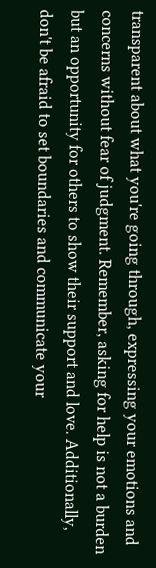transparent about what you're going through, expressing your emotions and concerns without fear of judgment. Remember, asking for help is not a burden but an opportunity for others to show their support and love. Additionally, don't be afraid to set boundaries and communicate your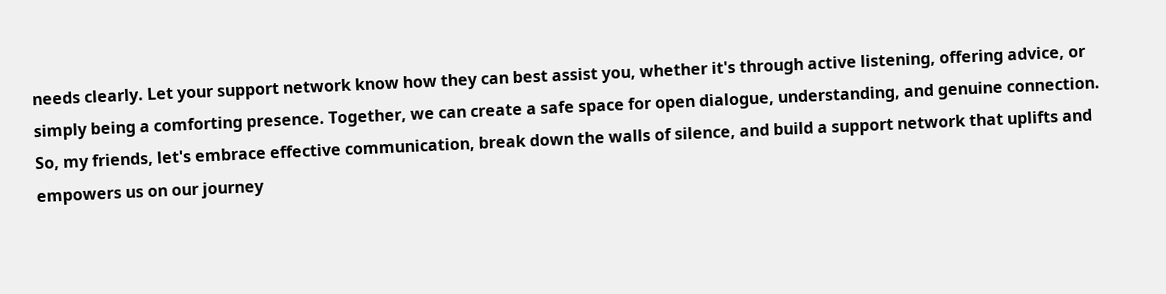needs clearly. Let your support network know how they can best assist you, whether it's through active listening, offering advice, or simply being a comforting presence. Together, we can create a safe space for open dialogue, understanding, and genuine connection. So, my friends, let's embrace effective communication, break down the walls of silence, and build a support network that uplifts and empowers us on our journey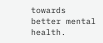towards better mental health.